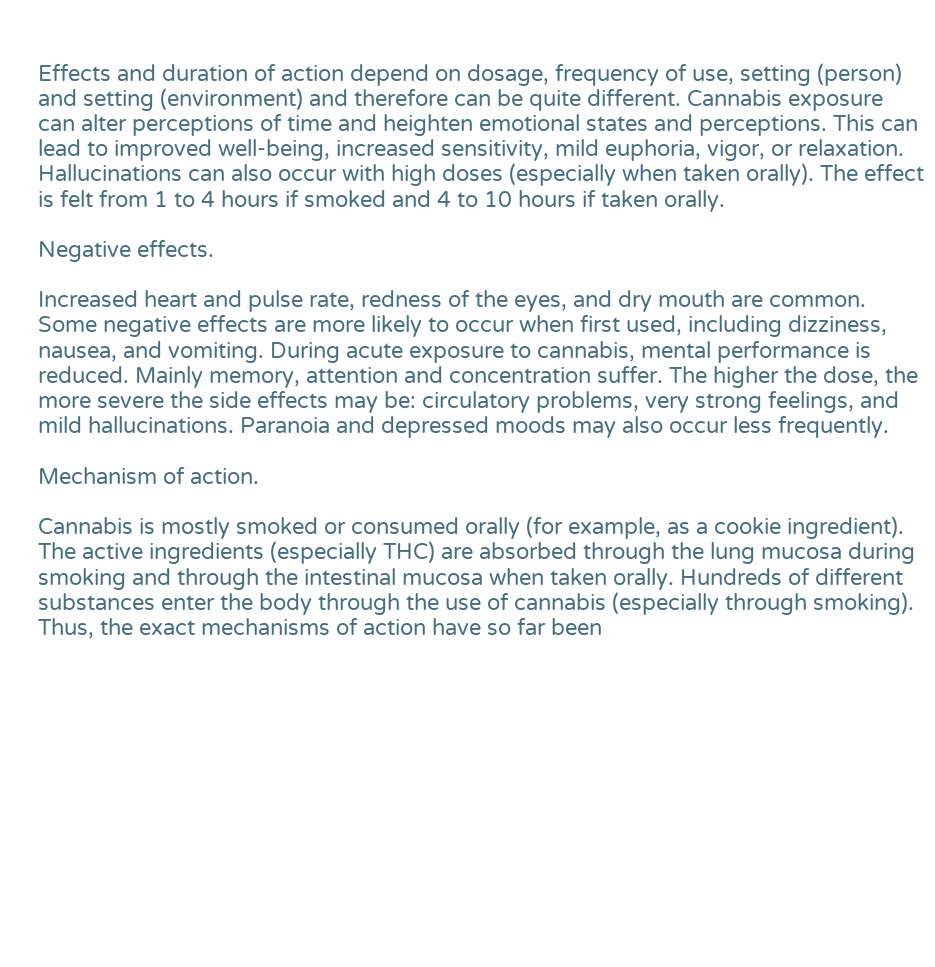Effects and duration of action depend on dosage, frequency of use, setting (person) and setting (environment) and therefore can be quite different. Cannabis exposure can alter perceptions of time and heighten emotional states and perceptions. This can lead to improved well-being, increased sensitivity, mild euphoria, vigor, or relaxation. Hallucinations can also occur with high doses (especially when taken orally). The effect is felt from 1 to 4 hours if smoked and 4 to 10 hours if taken orally.

Negative effects.

Increased heart and pulse rate, redness of the eyes, and dry mouth are common. Some negative effects are more likely to occur when first used, including dizziness, nausea, and vomiting. During acute exposure to cannabis, mental performance is reduced. Mainly memory, attention and concentration suffer. The higher the dose, the more severe the side effects may be: circulatory problems, very strong feelings, and mild hallucinations. Paranoia and depressed moods may also occur less frequently.

Mechanism of action.

Cannabis is mostly smoked or consumed orally (for example, as a cookie ingredient). The active ingredients (especially THC) are absorbed through the lung mucosa during smoking and through the intestinal mucosa when taken orally. Hundreds of different substances enter the body through the use of cannabis (especially through smoking). Thus, the exact mechanisms of action have so far been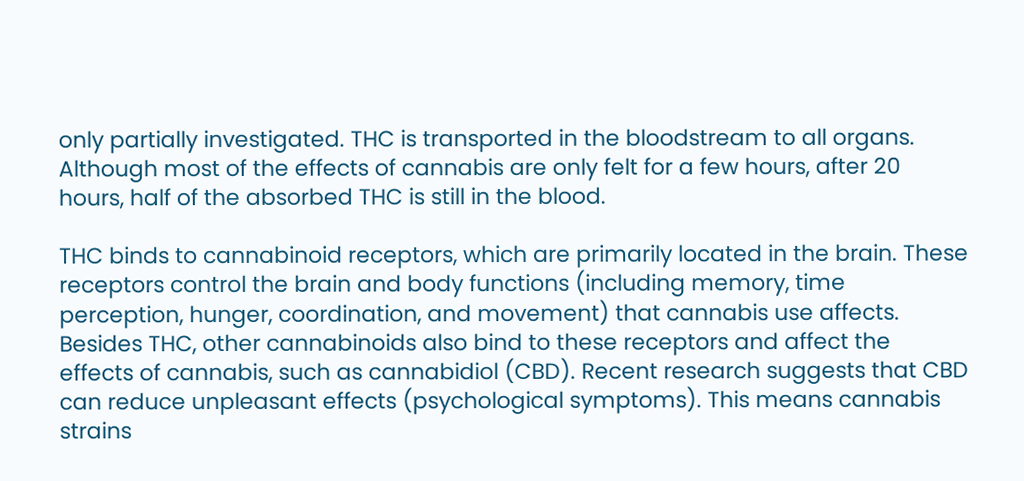only partially investigated. THC is transported in the bloodstream to all organs. Although most of the effects of cannabis are only felt for a few hours, after 20 hours, half of the absorbed THC is still in the blood.

THC binds to cannabinoid receptors, which are primarily located in the brain. These receptors control the brain and body functions (including memory, time perception, hunger, coordination, and movement) that cannabis use affects. Besides THC, other cannabinoids also bind to these receptors and affect the effects of cannabis, such as cannabidiol (CBD). Recent research suggests that CBD can reduce unpleasant effects (psychological symptoms). This means cannabis strains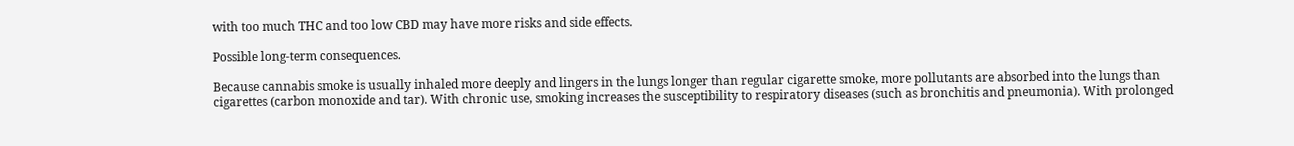with too much THC and too low CBD may have more risks and side effects.

Possible long-term consequences.

Because cannabis smoke is usually inhaled more deeply and lingers in the lungs longer than regular cigarette smoke, more pollutants are absorbed into the lungs than cigarettes (carbon monoxide and tar). With chronic use, smoking increases the susceptibility to respiratory diseases (such as bronchitis and pneumonia). With prolonged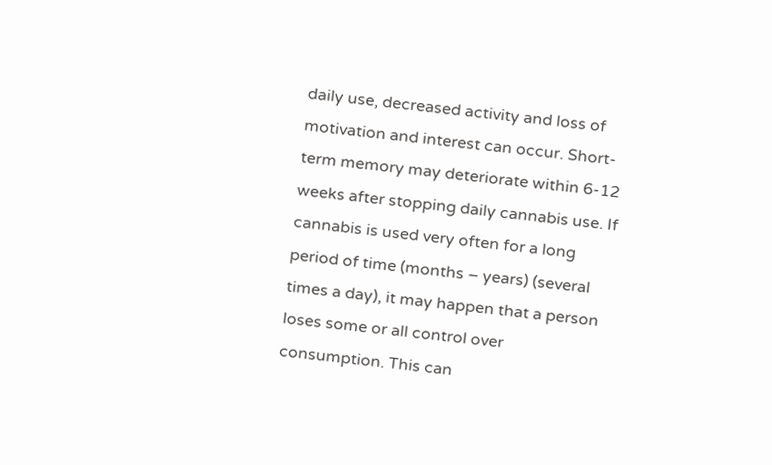daily use, decreased activity and loss of motivation and interest can occur. Short-term memory may deteriorate within 6-12 weeks after stopping daily cannabis use. If cannabis is used very often for a long period of time (months – years) (several times a day), it may happen that a person loses some or all control over consumption. This can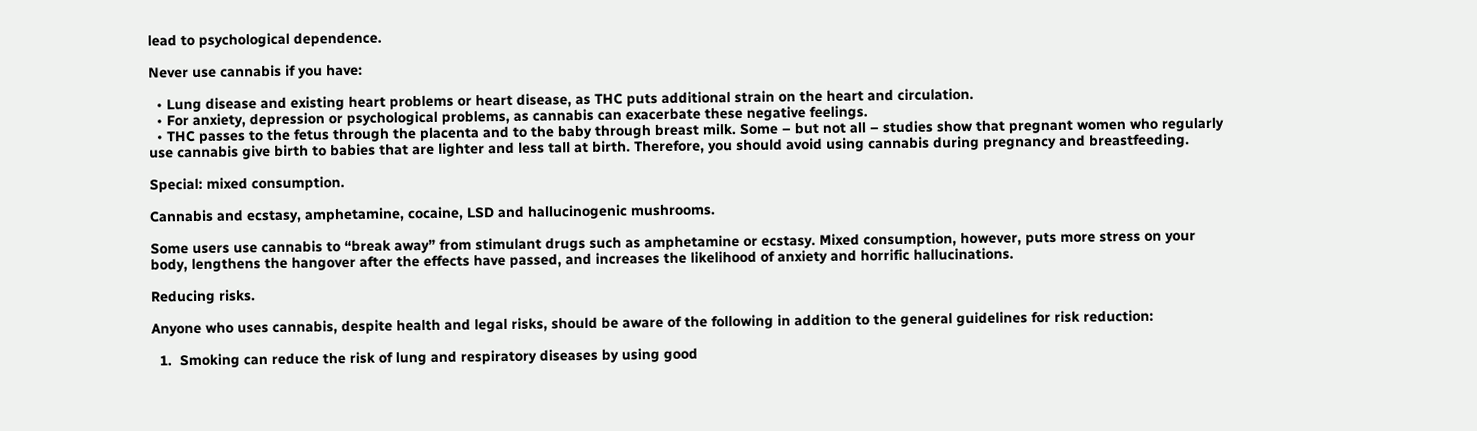lead to psychological dependence.

Never use cannabis if you have:

  • Lung disease and existing heart problems or heart disease, as THC puts additional strain on the heart and circulation.
  • For anxiety, depression or psychological problems, as cannabis can exacerbate these negative feelings.
  • THC passes to the fetus through the placenta and to the baby through breast milk. Some – but not all – studies show that pregnant women who regularly use cannabis give birth to babies that are lighter and less tall at birth. Therefore, you should avoid using cannabis during pregnancy and breastfeeding.

Special: mixed consumption.

Cannabis and ecstasy, amphetamine, cocaine, LSD and hallucinogenic mushrooms.

Some users use cannabis to “break away” from stimulant drugs such as amphetamine or ecstasy. Mixed consumption, however, puts more stress on your body, lengthens the hangover after the effects have passed, and increases the likelihood of anxiety and horrific hallucinations.

Reducing risks.

Anyone who uses cannabis, despite health and legal risks, should be aware of the following in addition to the general guidelines for risk reduction:

  1.  Smoking can reduce the risk of lung and respiratory diseases by using good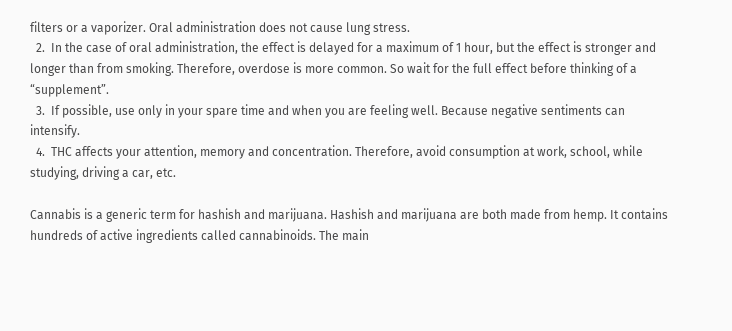filters or a vaporizer. Oral administration does not cause lung stress.
  2.  In the case of oral administration, the effect is delayed for a maximum of 1 hour, but the effect is stronger and longer than from smoking. Therefore, overdose is more common. So wait for the full effect before thinking of a “supplement”.
  3.  If possible, use only in your spare time and when you are feeling well. Because negative sentiments can intensify.
  4.  THC affects your attention, memory and concentration. Therefore, avoid consumption at work, school, while studying, driving a car, etc.

Cannabis is a generic term for hashish and marijuana. Hashish and marijuana are both made from hemp. It contains hundreds of active ingredients called cannabinoids. The main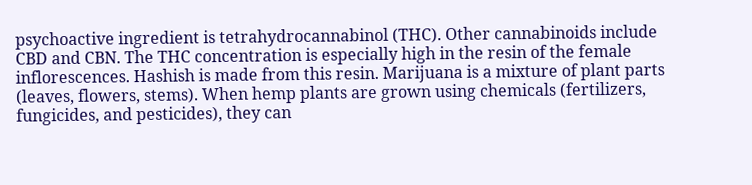psychoactive ingredient is tetrahydrocannabinol (THC). Other cannabinoids include CBD and CBN. The THC concentration is especially high in the resin of the female inflorescences. Hashish is made from this resin. Marijuana is a mixture of plant parts (leaves, flowers, stems). When hemp plants are grown using chemicals (fertilizers, fungicides, and pesticides), they can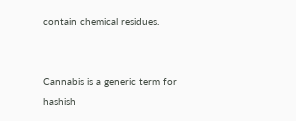contain chemical residues.


Cannabis is a generic term for hashish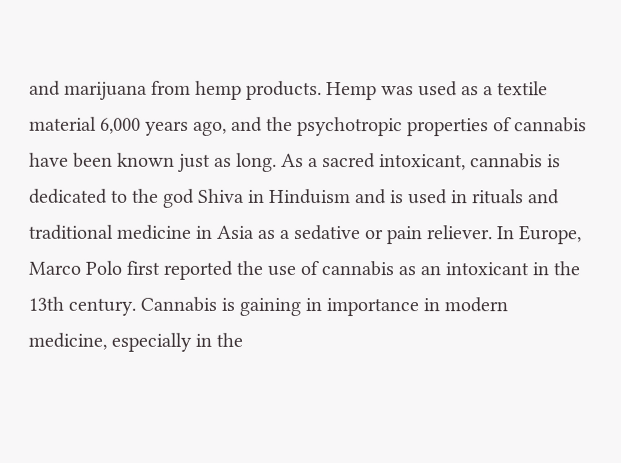and marijuana from hemp products. Hemp was used as a textile material 6,000 years ago, and the psychotropic properties of cannabis have been known just as long. As a sacred intoxicant, cannabis is dedicated to the god Shiva in Hinduism and is used in rituals and traditional medicine in Asia as a sedative or pain reliever. In Europe, Marco Polo first reported the use of cannabis as an intoxicant in the 13th century. Cannabis is gaining in importance in modern medicine, especially in the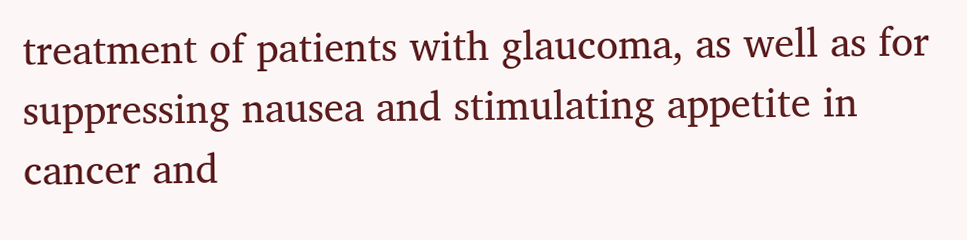treatment of patients with glaucoma, as well as for suppressing nausea and stimulating appetite in cancer and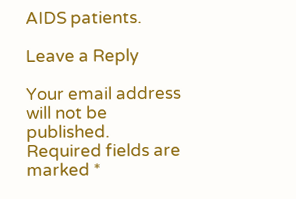AIDS patients.

Leave a Reply

Your email address will not be published. Required fields are marked *